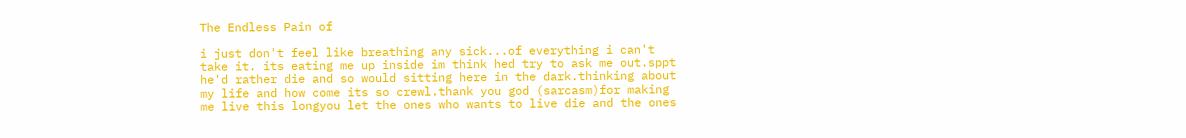The Endless Pain of

i just don't feel like breathing any sick...of everything i can't take it. its eating me up inside im think hed try to ask me out.sppt he'd rather die and so would sitting here in the dark.thinking about my life and how come its so crewl.thank you god (sarcasm)for making me live this longyou let the ones who wants to live die and the ones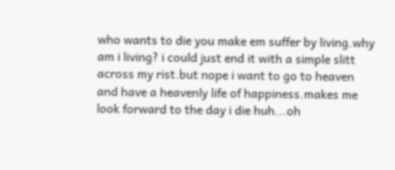who wants to die you make em suffer by living.why am i living? i could just end it with a simple slitt across my rist.but nope i want to go to heaven and have a heavenly life of happiness.makes me look forward to the day i die huh...oh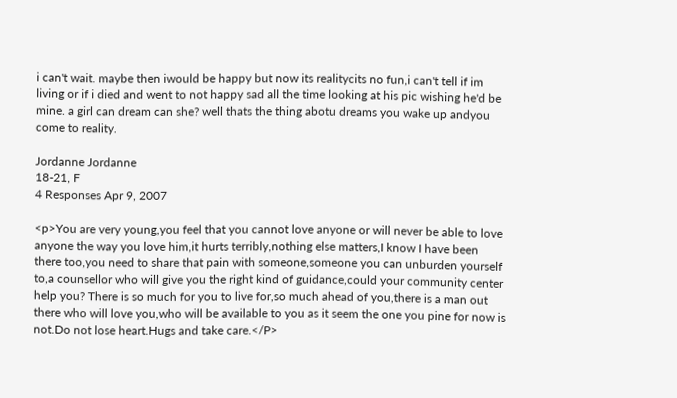i can't wait. maybe then iwould be happy but now its realitycits no fun,i can't tell if im living or if i died and went to not happy sad all the time looking at his pic wishing he'd be mine. a girl can dream can she? well thats the thing abotu dreams you wake up andyou come to reality.

Jordanne Jordanne
18-21, F
4 Responses Apr 9, 2007

<p>You are very young,you feel that you cannot love anyone or will never be able to love anyone the way you love him,it hurts terribly,nothing else matters,I know I have been there too,you need to share that pain with someone,someone you can unburden yourself to,a counsellor who will give you the right kind of guidance,could your community center help you? There is so much for you to live for,so much ahead of you,there is a man out there who will love you,who will be available to you as it seem the one you pine for now is not.Do not lose heart.Hugs and take care.</P>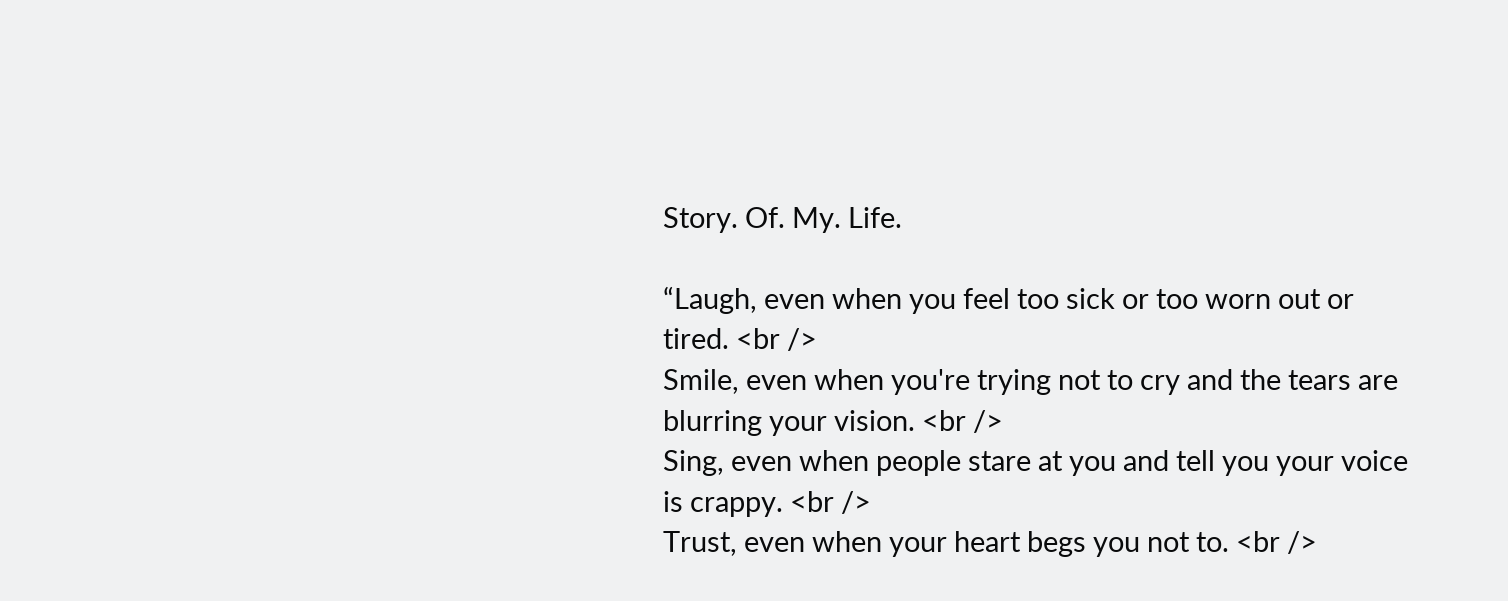Story. Of. My. Life.

“Laugh, even when you feel too sick or too worn out or tired. <br />
Smile, even when you're trying not to cry and the tears are blurring your vision. <br />
Sing, even when people stare at you and tell you your voice is crappy. <br />
Trust, even when your heart begs you not to. <br />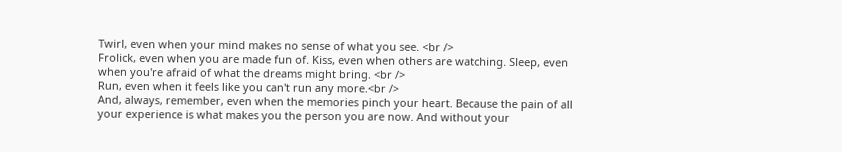Twirl, even when your mind makes no sense of what you see. <br />
Frolick, even when you are made fun of. Kiss, even when others are watching. Sleep, even when you're afraid of what the dreams might bring. <br />
Run, even when it feels like you can't run any more.<br />
And, always, remember, even when the memories pinch your heart. Because the pain of all your experience is what makes you the person you are now. And without your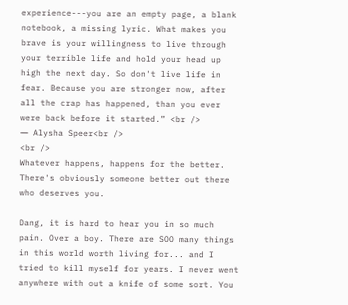experience---you are an empty page, a blank notebook, a missing lyric. What makes you brave is your willingness to live through your terrible life and hold your head up high the next day. So don't live life in fear. Because you are stronger now, after all the crap has happened, than you ever were back before it started.” <br />
― Alysha Speer<br />
<br />
Whatever happens, happens for the better. There's obviously someone better out there who deserves you.

Dang, it is hard to hear you in so much pain. Over a boy. There are SOO many things in this world worth living for... and I tried to kill myself for years. I never went anywhere with out a knife of some sort. You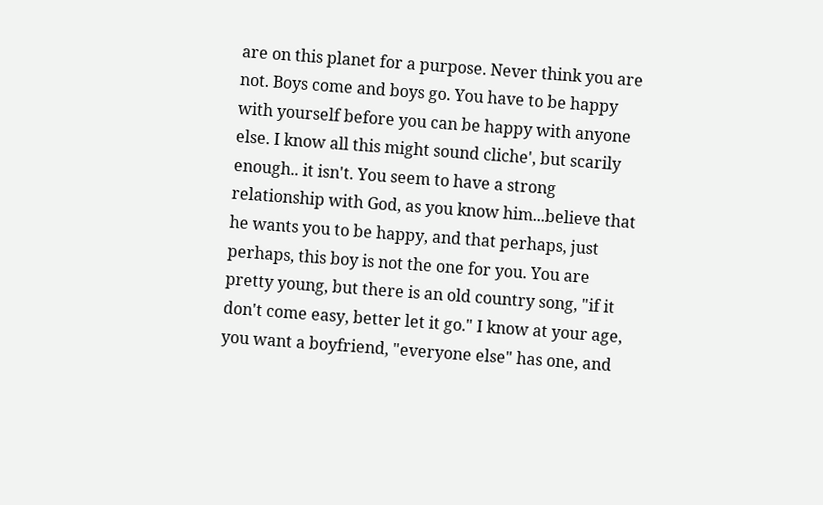are on this planet for a purpose. Never think you are not. Boys come and boys go. You have to be happy with yourself before you can be happy with anyone else. I know all this might sound cliche', but scarily enough.. it isn't. You seem to have a strong relationship with God, as you know him...believe that he wants you to be happy, and that perhaps, just perhaps, this boy is not the one for you. You are pretty young, but there is an old country song, "if it don't come easy, better let it go." I know at your age, you want a boyfriend, "everyone else" has one, and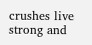crushes live strong and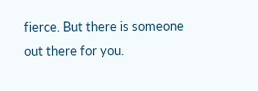fierce. But there is someone out there for you.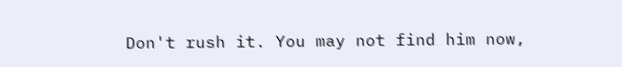Don't rush it. You may not find him now,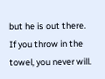but he is out there. If you throw in the towel, you never will.